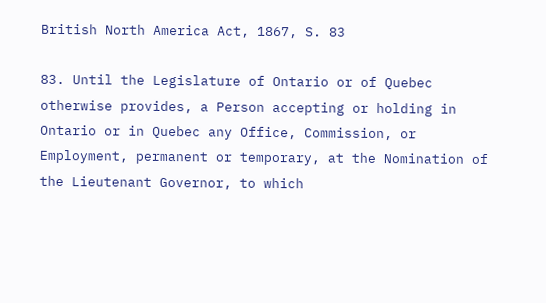British North America Act, 1867, S. 83

83. Until the Legislature of Ontario or of Quebec otherwise provides, a Person accepting or holding in Ontario or in Quebec any Office, Commission, or Employment, permanent or temporary, at the Nomination of the Lieutenant Governor, to which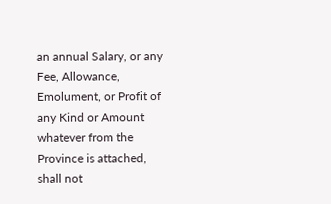an annual Salary, or any Fee, Allowance, Emolument, or Profit of any Kind or Amount whatever from the Province is attached, shall not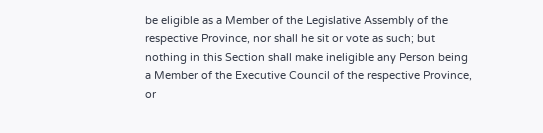be eligible as a Member of the Legislative Assembly of the respective Province, nor shall he sit or vote as such; but nothing in this Section shall make ineligible any Person being a Member of the Executive Council of the respective Province, or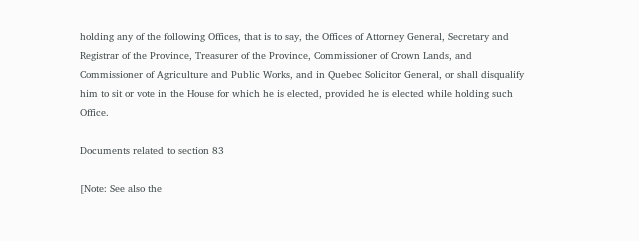holding any of the following Offices, that is to say, the Offices of Attorney General, Secretary and Registrar of the Province, Treasurer of the Province, Commissioner of Crown Lands, and Commissioner of Agriculture and Public Works, and in Quebec Solicitor General, or shall disqualify him to sit or vote in the House for which he is elected, provided he is elected while holding such Office.

Documents related to section 83

[Note: See also the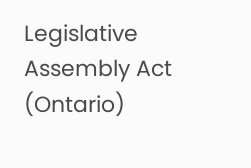Legislative Assembly Act (Ontario)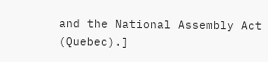and the National Assembly Act (Quebec).]